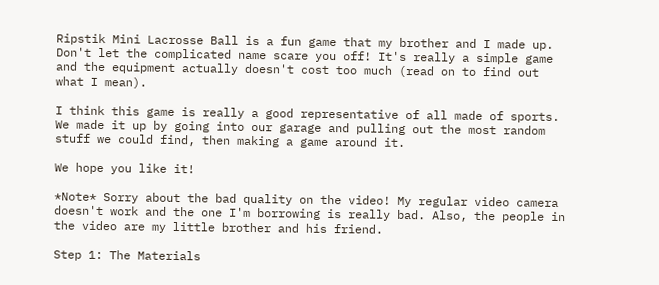Ripstik Mini Lacrosse Ball is a fun game that my brother and I made up. Don't let the complicated name scare you off! It's really a simple game and the equipment actually doesn't cost too much (read on to find out what I mean).

I think this game is really a good representative of all made of sports. We made it up by going into our garage and pulling out the most random stuff we could find, then making a game around it.

We hope you like it!

*Note* Sorry about the bad quality on the video! My regular video camera doesn't work and the one I'm borrowing is really bad. Also, the people in the video are my little brother and his friend.

Step 1: The Materials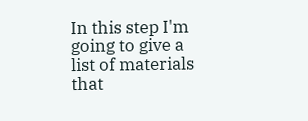In this step I'm going to give a list of materials that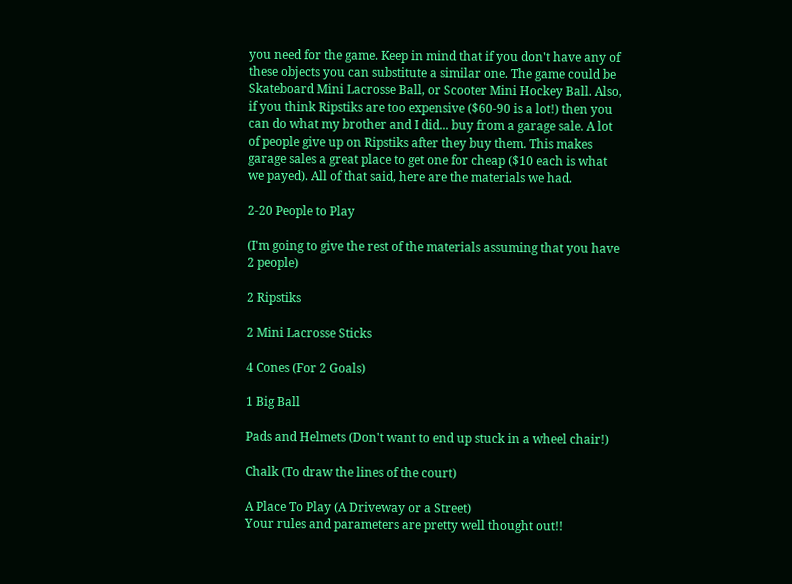you need for the game. Keep in mind that if you don't have any of these objects you can substitute a similar one. The game could be Skateboard Mini Lacrosse Ball, or Scooter Mini Hockey Ball. Also, if you think Ripstiks are too expensive ($60-90 is a lot!) then you can do what my brother and I did... buy from a garage sale. A lot of people give up on Ripstiks after they buy them. This makes garage sales a great place to get one for cheap ($10 each is what we payed). All of that said, here are the materials we had.

2-20 People to Play

(I'm going to give the rest of the materials assuming that you have 2 people)

2 Ripstiks

2 Mini Lacrosse Sticks

4 Cones (For 2 Goals)

1 Big Ball

Pads and Helmets (Don't want to end up stuck in a wheel chair!)

Chalk (To draw the lines of the court)

A Place To Play (A Driveway or a Street)
Your rules and parameters are pretty well thought out!!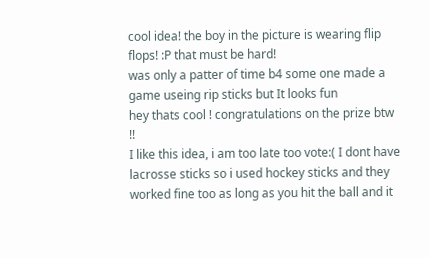cool idea! the boy in the picture is wearing flip flops! :P that must be hard!
was only a patter of time b4 some one made a game useing rip sticks but It looks fun
hey thats cool ! congratulations on the prize btw !!
I like this idea, i am too late too vote:( I dont have lacrosse sticks so i used hockey sticks and they worked fine too as long as you hit the ball and it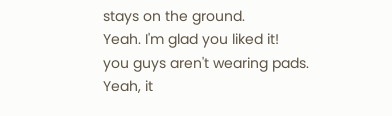stays on the ground.
Yeah. I'm glad you liked it!
you guys aren't wearing pads.
Yeah, it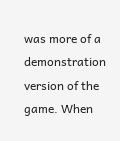was more of a demonstration version of the game. When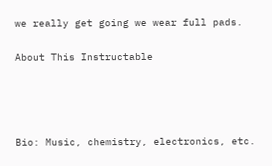we really get going we wear full pads.

About This Instructable




Bio: Music, chemistry, electronics, etc.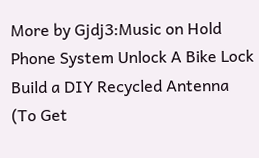More by Gjdj3:Music on Hold Phone System Unlock A Bike Lock Build a DIY Recycled Antenna (To Get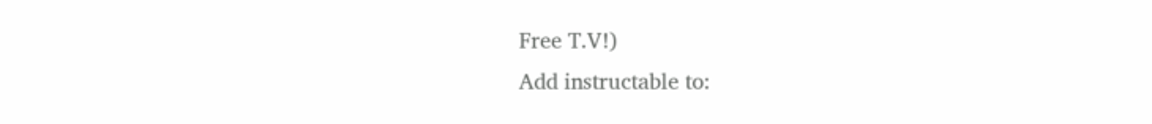Free T.V!)
Add instructable to: